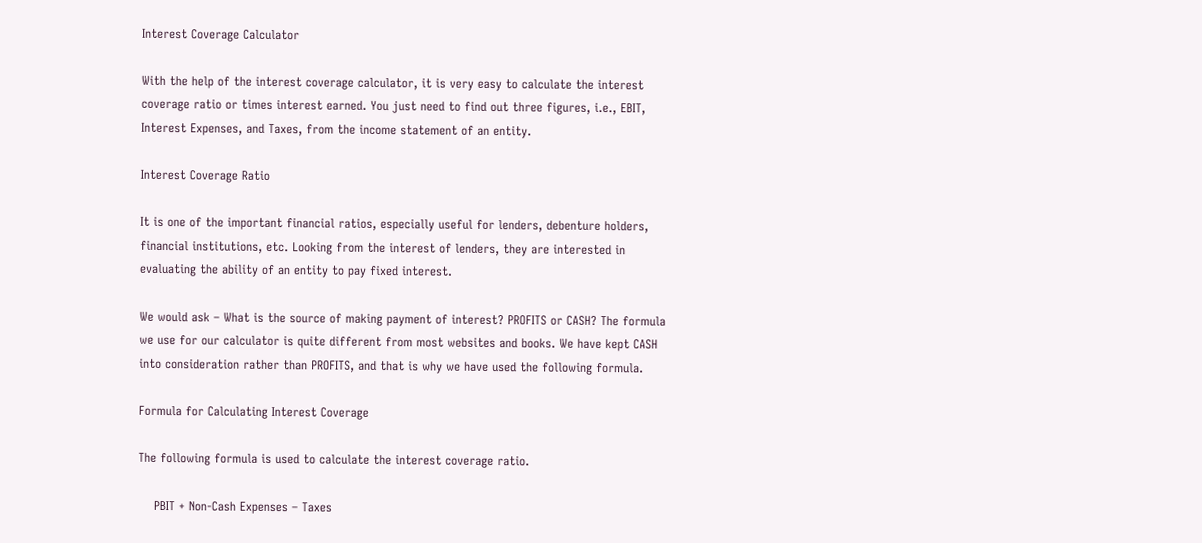Interest Coverage Calculator

With the help of the interest coverage calculator, it is very easy to calculate the interest coverage ratio or times interest earned. You just need to find out three figures, i.e., EBIT, Interest Expenses, and Taxes, from the income statement of an entity.

Interest Coverage Ratio

It is one of the important financial ratios, especially useful for lenders, debenture holders, financial institutions, etc. Looking from the interest of lenders, they are interested in evaluating the ability of an entity to pay fixed interest.

We would ask – What is the source of making payment of interest? PROFITS or CASH? The formula we use for our calculator is quite different from most websites and books. We have kept CASH into consideration rather than PROFITS, and that is why we have used the following formula.

Formula for Calculating Interest Coverage

The following formula is used to calculate the interest coverage ratio.

    PBIT + Non-Cash Expenses – Taxes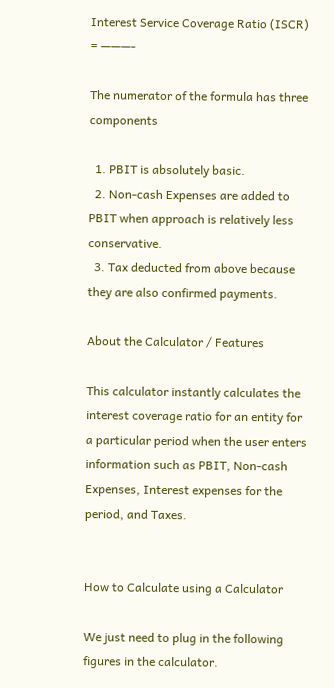Interest Service Coverage Ratio (ISCR) = ———-

The numerator of the formula has three components

  1. PBIT is absolutely basic.
  2. Non-cash Expenses are added to PBIT when approach is relatively less conservative.
  3. Tax deducted from above because they are also confirmed payments.

About the Calculator / Features

This calculator instantly calculates the interest coverage ratio for an entity for a particular period when the user enters information such as PBIT, Non-cash Expenses, Interest expenses for the period, and Taxes.


How to Calculate using a Calculator

We just need to plug in the following figures in the calculator.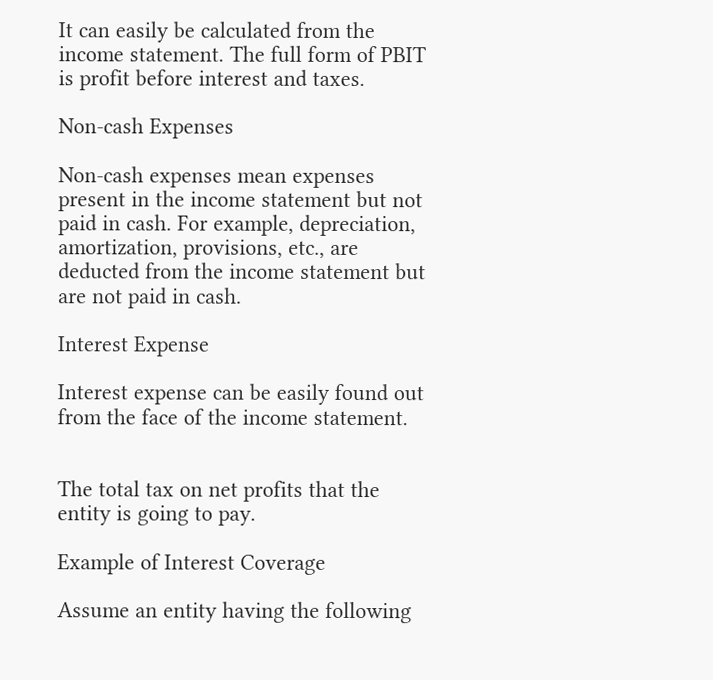It can easily be calculated from the income statement. The full form of PBIT is profit before interest and taxes.

Non-cash Expenses

Non-cash expenses mean expenses present in the income statement but not paid in cash. For example, depreciation, amortization, provisions, etc., are deducted from the income statement but are not paid in cash.

Interest Expense

Interest expense can be easily found out from the face of the income statement.


The total tax on net profits that the entity is going to pay.

Example of Interest Coverage

Assume an entity having the following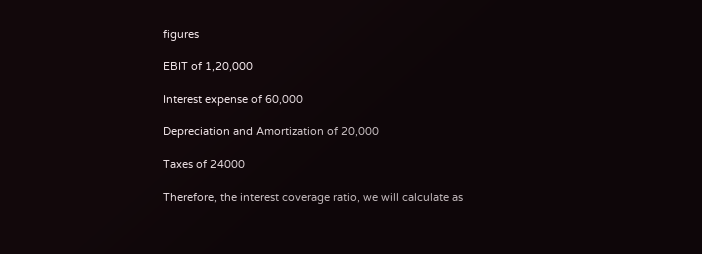figures

EBIT of 1,20,000

Interest expense of 60,000

Depreciation and Amortization of 20,000

Taxes of 24000

Therefore, the interest coverage ratio, we will calculate as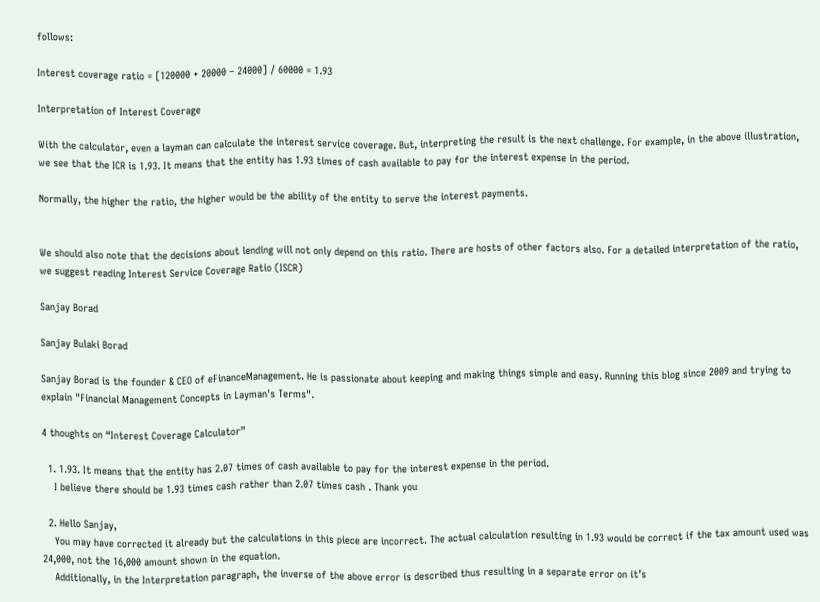follows:

Interest coverage ratio = [120000 + 20000 – 24000] / 60000 = 1.93

Interpretation of Interest Coverage

With the calculator, even a layman can calculate the interest service coverage. But, interpreting the result is the next challenge. For example, in the above illustration, we see that the ICR is 1.93. It means that the entity has 1.93 times of cash available to pay for the interest expense in the period.

Normally, the higher the ratio, the higher would be the ability of the entity to serve the interest payments.


We should also note that the decisions about lending will not only depend on this ratio. There are hosts of other factors also. For a detailed interpretation of the ratio, we suggest reading Interest Service Coverage Ratio (ISCR)

Sanjay Borad

Sanjay Bulaki Borad

Sanjay Borad is the founder & CEO of eFinanceManagement. He is passionate about keeping and making things simple and easy. Running this blog since 2009 and trying to explain "Financial Management Concepts in Layman's Terms".

4 thoughts on “Interest Coverage Calculator”

  1. 1.93. It means that the entity has 2.07 times of cash available to pay for the interest expense in the period.
    I believe there should be 1.93 times cash rather than 2.07 times cash . Thank you

  2. Hello Sanjay,
    You may have corrected it already but the calculations in this piece are incorrect. The actual calculation resulting in 1.93 would be correct if the tax amount used was 24,000, not the 16,000 amount shown in the equation.
    Additionally, in the Interpretation paragraph, the inverse of the above error is described thus resulting in a separate error on it’s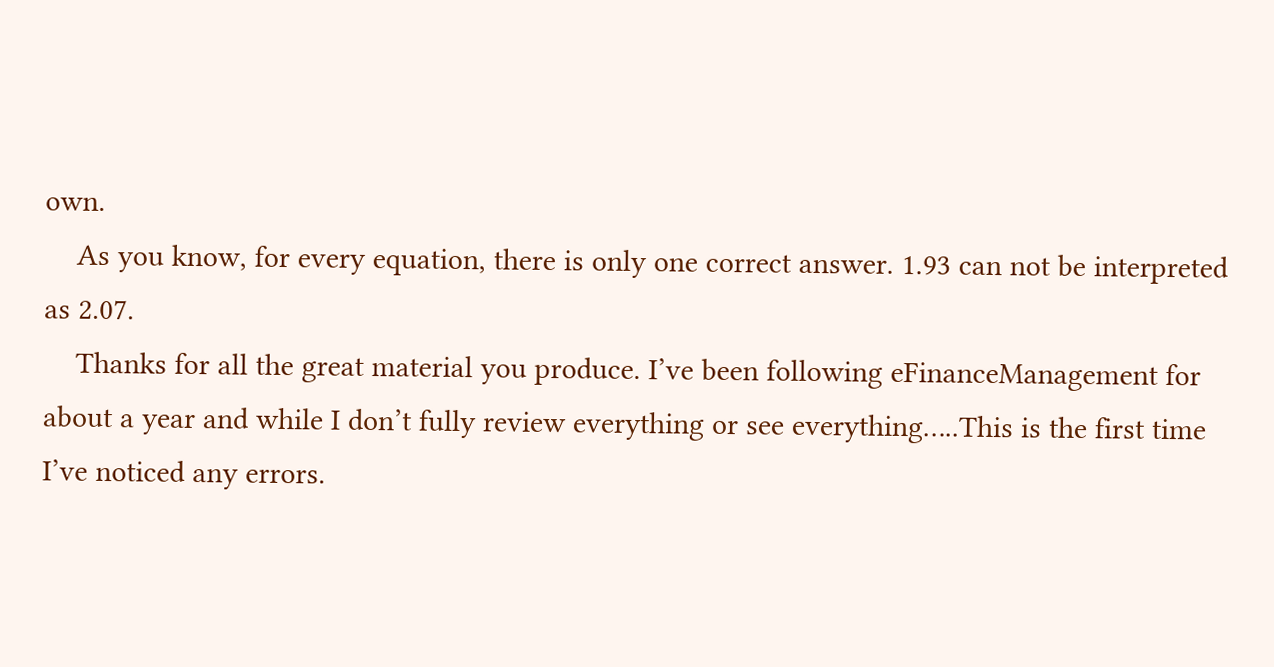own.
    As you know, for every equation, there is only one correct answer. 1.93 can not be interpreted as 2.07.
    Thanks for all the great material you produce. I’ve been following eFinanceManagement for about a year and while I don’t fully review everything or see everything…..This is the first time I’ve noticed any errors.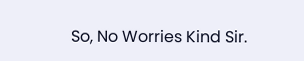So, No Worries Kind Sir.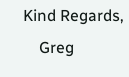Kind Regards,
    Greg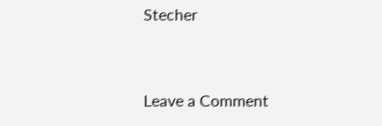Stecher


Leave a Comment